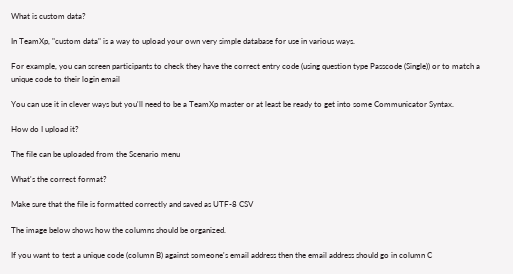What is custom data?

In TeamXp, "custom data" is a way to upload your own very simple database for use in various ways.

For example, you can screen participants to check they have the correct entry code (using question type Passcode (Single)) or to match a unique code to their login email

You can use it in clever ways but you'll need to be a TeamXp master or at least be ready to get into some Communicator Syntax.

How do I upload it?

The file can be uploaded from the Scenario menu

What's the correct format?

Make sure that the file is formatted correctly and saved as UTF-8 CSV

The image below shows how the columns should be organized.

If you want to test a unique code (column B) against someone's email address then the email address should go in column C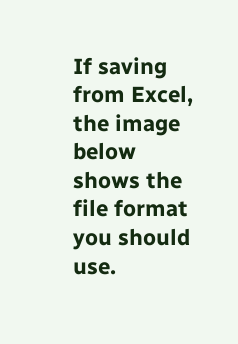If saving from Excel, the image below shows the file format you should use.